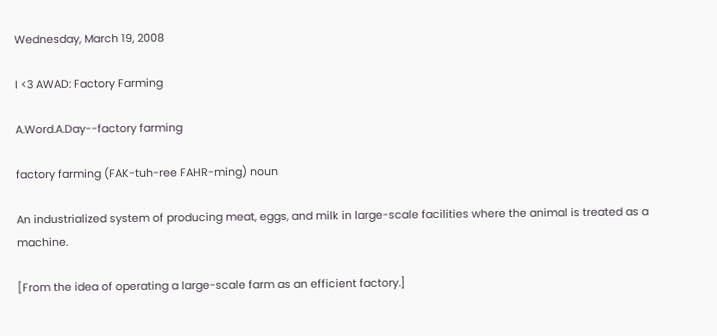Wednesday, March 19, 2008

I <3 AWAD: Factory Farming

A.Word.A.Day--factory farming

factory farming (FAK-tuh-ree FAHR-ming) noun

An industrialized system of producing meat, eggs, and milk in large-scale facilities where the animal is treated as a machine.

[From the idea of operating a large-scale farm as an efficient factory.]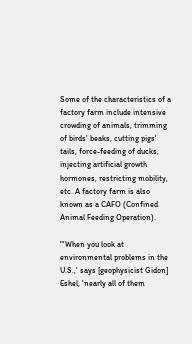Some of the characteristics of a factory farm include intensive crowding of animals, trimming of birds' beaks, cutting pigs' tails, force-feeding of ducks, injecting artificial growth hormones, restricting mobility, etc. A factory farm is also known as a CAFO (Confined Animal Feeding Operation).

"'When you look at environmental problems in the U.S.,' says [geophysicist Gidon] Eshel, 'nearly all of them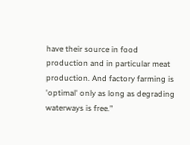have their source in food production and in particular meat production. And factory farming is 'optimal' only as long as degrading waterways is free."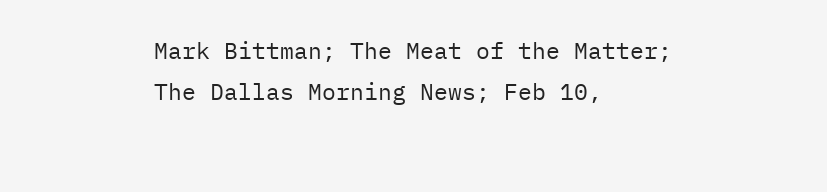Mark Bittman; The Meat of the Matter; The Dallas Morning News; Feb 10,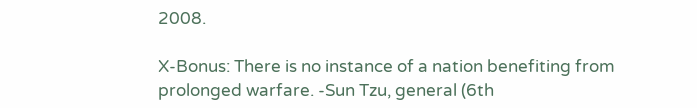2008.

X-Bonus: There is no instance of a nation benefiting from prolonged warfare. -Sun Tzu, general (6th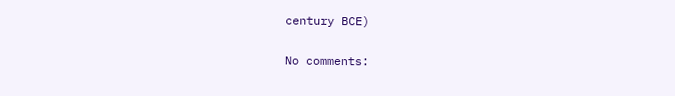century BCE)

No comments: